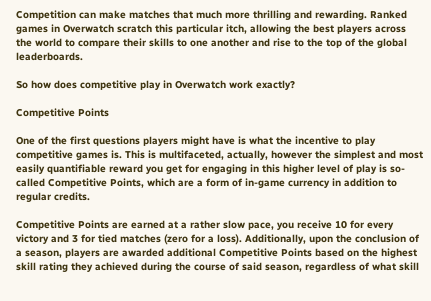Competition can make matches that much more thrilling and rewarding. Ranked games in Overwatch scratch this particular itch, allowing the best players across the world to compare their skills to one another and rise to the top of the global leaderboards.

So how does competitive play in Overwatch work exactly?

Competitive Points

One of the first questions players might have is what the incentive to play competitive games is. This is multifaceted, actually, however the simplest and most easily quantifiable reward you get for engaging in this higher level of play is so-called Competitive Points, which are a form of in-game currency in addition to regular credits.

Competitive Points are earned at a rather slow pace, you receive 10 for every victory and 3 for tied matches (zero for a loss). Additionally, upon the conclusion of a season, players are awarded additional Competitive Points based on the highest skill rating they achieved during the course of said season, regardless of what skill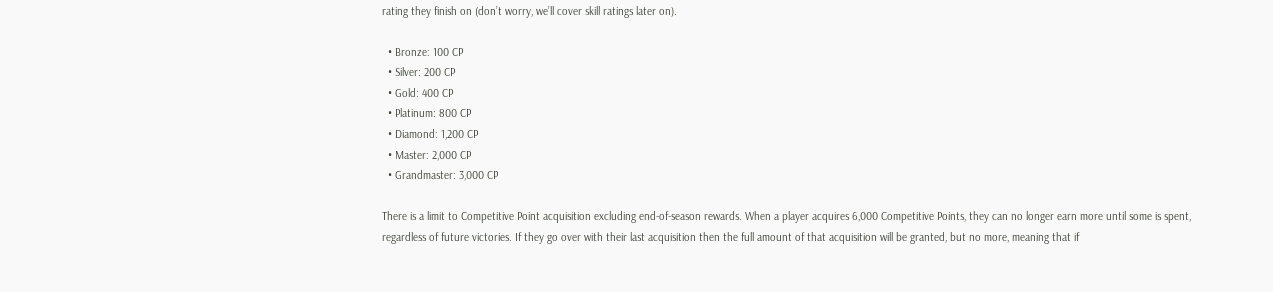rating they finish on (don’t worry, we’ll cover skill ratings later on).

  • Bronze: 100 CP
  • Silver: 200 CP
  • Gold: 400 CP
  • Platinum: 800 CP
  • Diamond: 1,200 CP
  • Master: 2,000 CP
  • Grandmaster: 3,000 CP

There is a limit to Competitive Point acquisition excluding end-of-season rewards. When a player acquires 6,000 Competitive Points, they can no longer earn more until some is spent, regardless of future victories. If they go over with their last acquisition then the full amount of that acquisition will be granted, but no more, meaning that if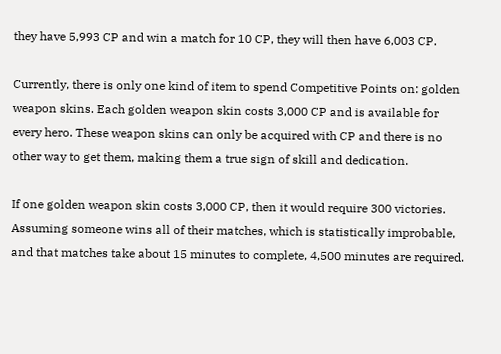they have 5,993 CP and win a match for 10 CP, they will then have 6,003 CP.

Currently, there is only one kind of item to spend Competitive Points on: golden weapon skins. Each golden weapon skin costs 3,000 CP and is available for every hero. These weapon skins can only be acquired with CP and there is no other way to get them, making them a true sign of skill and dedication.

If one golden weapon skin costs 3,000 CP, then it would require 300 victories. Assuming someone wins all of their matches, which is statistically improbable, and that matches take about 15 minutes to complete, 4,500 minutes are required.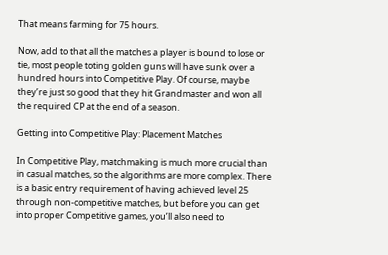That means farming for 75 hours.

Now, add to that all the matches a player is bound to lose or tie, most people toting golden guns will have sunk over a hundred hours into Competitive Play. Of course, maybe they’re just so good that they hit Grandmaster and won all the required CP at the end of a season.

Getting into Competitive Play: Placement Matches

In Competitive Play, matchmaking is much more crucial than in casual matches, so the algorithms are more complex. There is a basic entry requirement of having achieved level 25 through non-competitive matches, but before you can get into proper Competitive games, you’ll also need to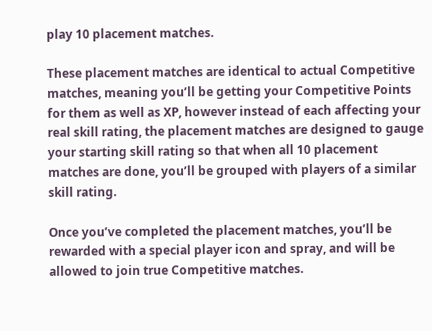play 10 placement matches.

These placement matches are identical to actual Competitive matches, meaning you’ll be getting your Competitive Points for them as well as XP, however instead of each affecting your real skill rating, the placement matches are designed to gauge your starting skill rating so that when all 10 placement matches are done, you’ll be grouped with players of a similar skill rating.

Once you’ve completed the placement matches, you’ll be rewarded with a special player icon and spray, and will be allowed to join true Competitive matches.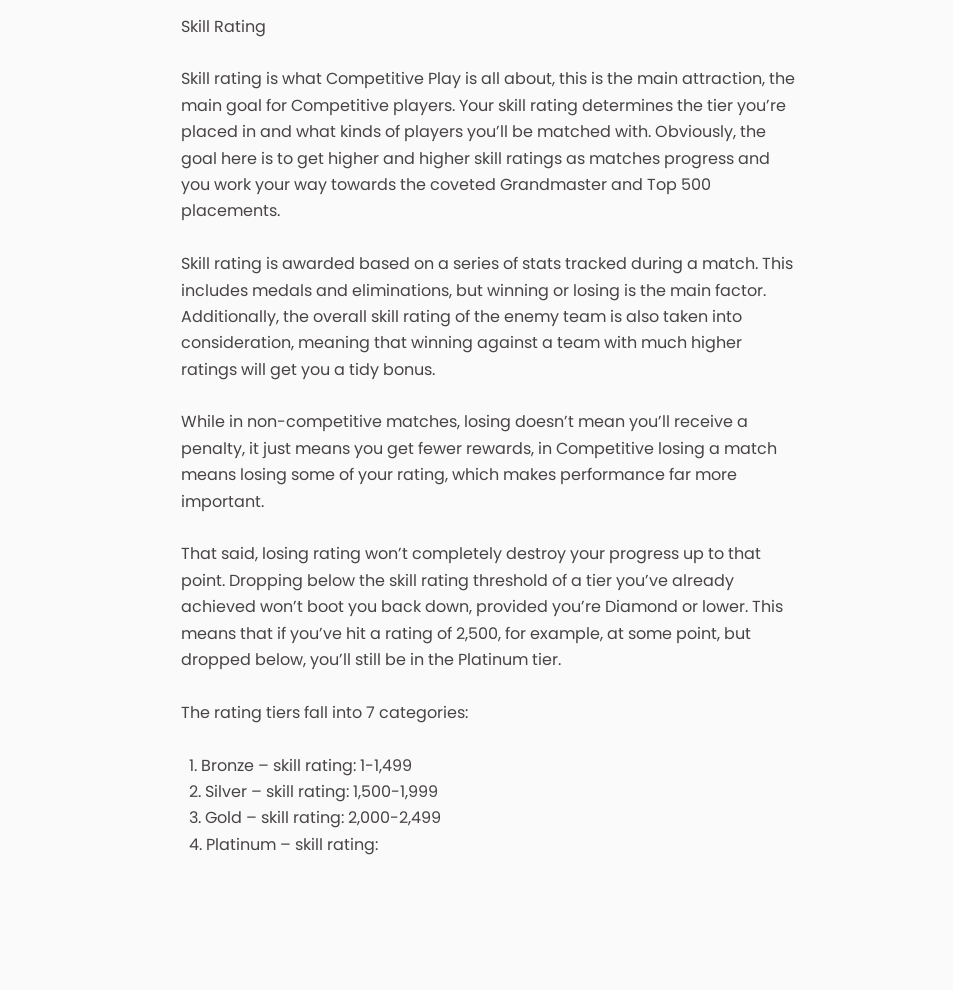Skill Rating

Skill rating is what Competitive Play is all about, this is the main attraction, the main goal for Competitive players. Your skill rating determines the tier you’re placed in and what kinds of players you’ll be matched with. Obviously, the goal here is to get higher and higher skill ratings as matches progress and you work your way towards the coveted Grandmaster and Top 500 placements.

Skill rating is awarded based on a series of stats tracked during a match. This includes medals and eliminations, but winning or losing is the main factor. Additionally, the overall skill rating of the enemy team is also taken into consideration, meaning that winning against a team with much higher ratings will get you a tidy bonus.

While in non-competitive matches, losing doesn’t mean you’ll receive a penalty, it just means you get fewer rewards, in Competitive losing a match means losing some of your rating, which makes performance far more important.

That said, losing rating won’t completely destroy your progress up to that point. Dropping below the skill rating threshold of a tier you’ve already achieved won’t boot you back down, provided you’re Diamond or lower. This means that if you’ve hit a rating of 2,500, for example, at some point, but dropped below, you’ll still be in the Platinum tier.

The rating tiers fall into 7 categories:

  1. Bronze – skill rating: 1-1,499
  2. Silver – skill rating: 1,500-1,999
  3. Gold – skill rating: 2,000-2,499
  4. Platinum – skill rating: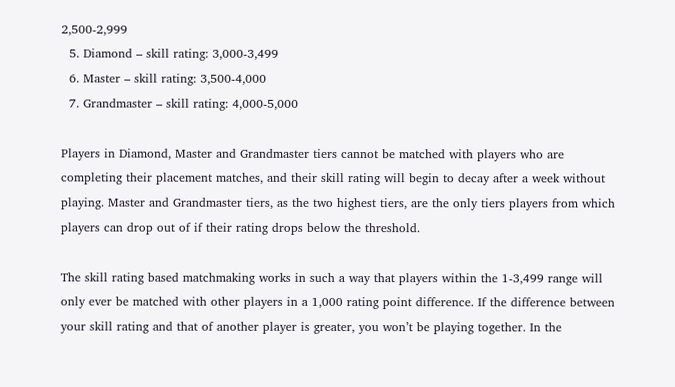2,500-2,999
  5. Diamond – skill rating: 3,000-3,499
  6. Master – skill rating: 3,500-4,000
  7. Grandmaster – skill rating: 4,000-5,000

Players in Diamond, Master and Grandmaster tiers cannot be matched with players who are completing their placement matches, and their skill rating will begin to decay after a week without playing. Master and Grandmaster tiers, as the two highest tiers, are the only tiers players from which players can drop out of if their rating drops below the threshold.

The skill rating based matchmaking works in such a way that players within the 1-3,499 range will only ever be matched with other players in a 1,000 rating point difference. If the difference between your skill rating and that of another player is greater, you won’t be playing together. In the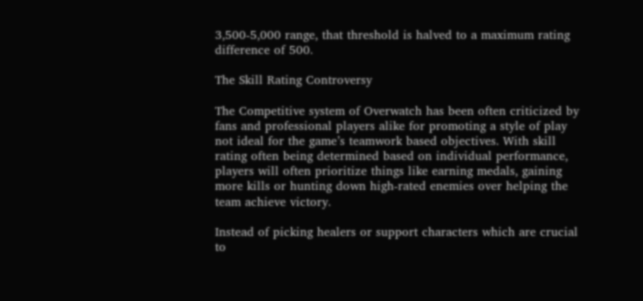3,500-5,000 range, that threshold is halved to a maximum rating difference of 500.

The Skill Rating Controversy

The Competitive system of Overwatch has been often criticized by fans and professional players alike for promoting a style of play not ideal for the game’s teamwork based objectives. With skill rating often being determined based on individual performance, players will often prioritize things like earning medals, gaining more kills or hunting down high-rated enemies over helping the team achieve victory.

Instead of picking healers or support characters which are crucial to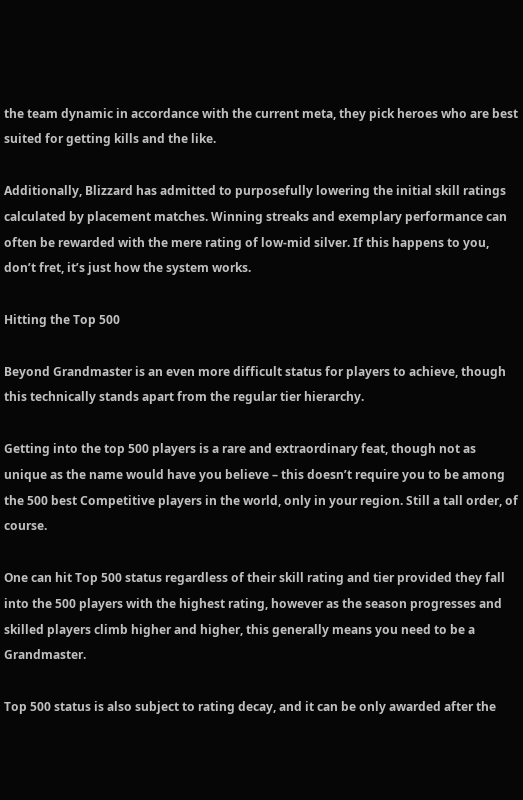the team dynamic in accordance with the current meta, they pick heroes who are best suited for getting kills and the like.

Additionally, Blizzard has admitted to purposefully lowering the initial skill ratings calculated by placement matches. Winning streaks and exemplary performance can often be rewarded with the mere rating of low-mid silver. If this happens to you, don’t fret, it’s just how the system works.

Hitting the Top 500

Beyond Grandmaster is an even more difficult status for players to achieve, though this technically stands apart from the regular tier hierarchy.

Getting into the top 500 players is a rare and extraordinary feat, though not as unique as the name would have you believe – this doesn’t require you to be among the 500 best Competitive players in the world, only in your region. Still a tall order, of course.

One can hit Top 500 status regardless of their skill rating and tier provided they fall into the 500 players with the highest rating, however as the season progresses and skilled players climb higher and higher, this generally means you need to be a Grandmaster.

Top 500 status is also subject to rating decay, and it can be only awarded after the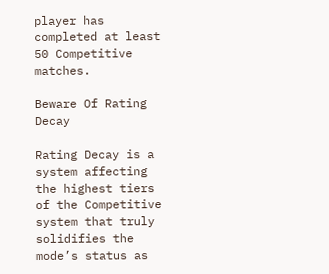player has completed at least 50 Competitive matches.

Beware Of Rating Decay

Rating Decay is a system affecting the highest tiers of the Competitive system that truly solidifies the mode’s status as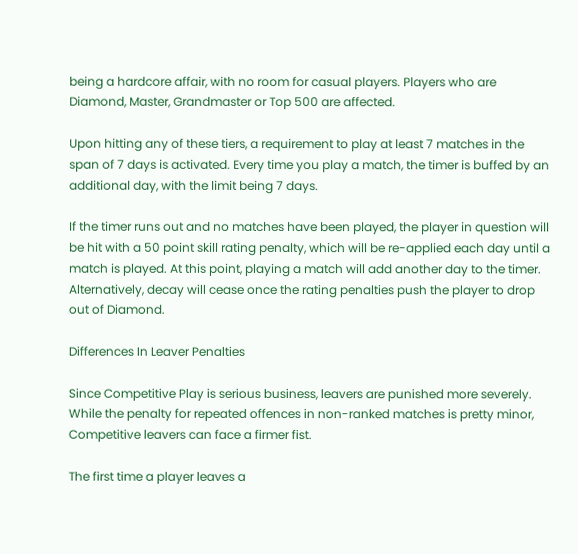being a hardcore affair, with no room for casual players. Players who are Diamond, Master, Grandmaster or Top 500 are affected.

Upon hitting any of these tiers, a requirement to play at least 7 matches in the span of 7 days is activated. Every time you play a match, the timer is buffed by an additional day, with the limit being 7 days.

If the timer runs out and no matches have been played, the player in question will be hit with a 50 point skill rating penalty, which will be re-applied each day until a match is played. At this point, playing a match will add another day to the timer. Alternatively, decay will cease once the rating penalties push the player to drop out of Diamond.

Differences In Leaver Penalties

Since Competitive Play is serious business, leavers are punished more severely. While the penalty for repeated offences in non-ranked matches is pretty minor, Competitive leavers can face a firmer fist.

The first time a player leaves a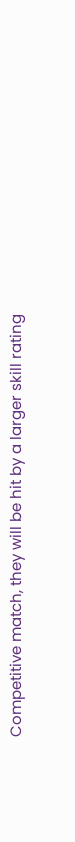Competitive match, they will be hit by a larger skill rating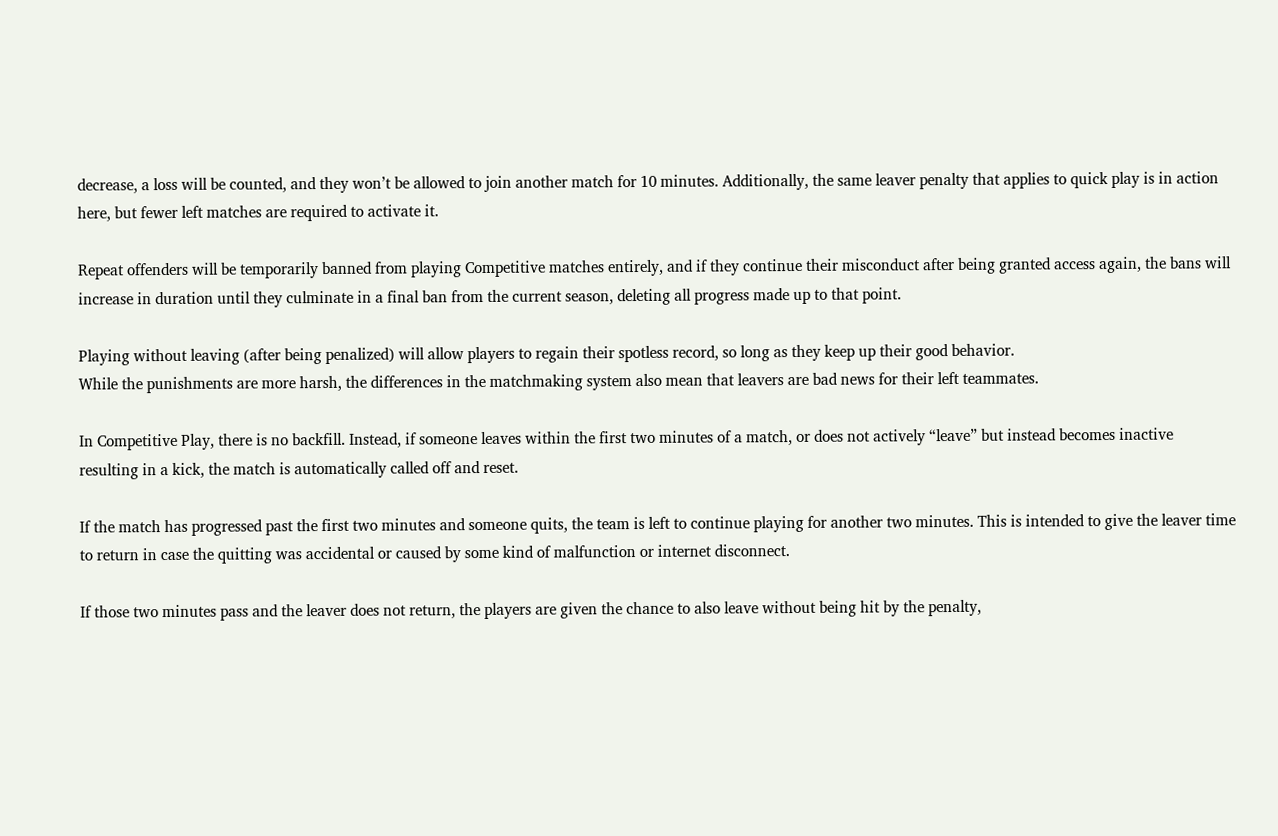decrease, a loss will be counted, and they won’t be allowed to join another match for 10 minutes. Additionally, the same leaver penalty that applies to quick play is in action here, but fewer left matches are required to activate it.

Repeat offenders will be temporarily banned from playing Competitive matches entirely, and if they continue their misconduct after being granted access again, the bans will increase in duration until they culminate in a final ban from the current season, deleting all progress made up to that point.

Playing without leaving (after being penalized) will allow players to regain their spotless record, so long as they keep up their good behavior.
While the punishments are more harsh, the differences in the matchmaking system also mean that leavers are bad news for their left teammates.

In Competitive Play, there is no backfill. Instead, if someone leaves within the first two minutes of a match, or does not actively “leave” but instead becomes inactive resulting in a kick, the match is automatically called off and reset.

If the match has progressed past the first two minutes and someone quits, the team is left to continue playing for another two minutes. This is intended to give the leaver time to return in case the quitting was accidental or caused by some kind of malfunction or internet disconnect.

If those two minutes pass and the leaver does not return, the players are given the chance to also leave without being hit by the penalty,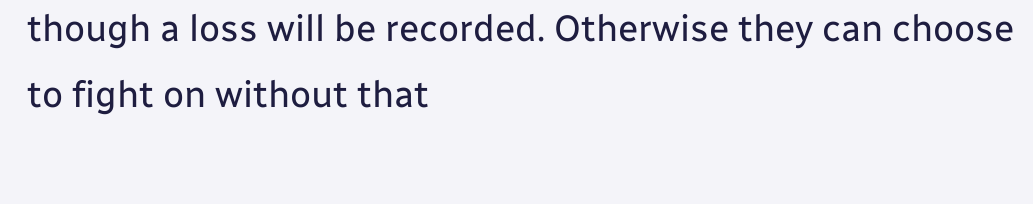though a loss will be recorded. Otherwise they can choose to fight on without that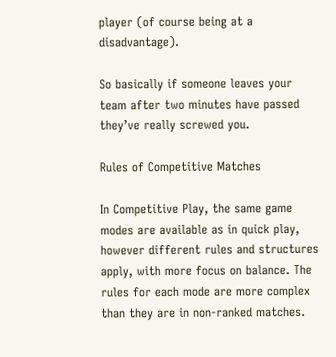player (of course being at a disadvantage).

So basically if someone leaves your team after two minutes have passed they’ve really screwed you.

Rules of Competitive Matches

In Competitive Play, the same game modes are available as in quick play, however different rules and structures apply, with more focus on balance. The rules for each mode are more complex than they are in non-ranked matches.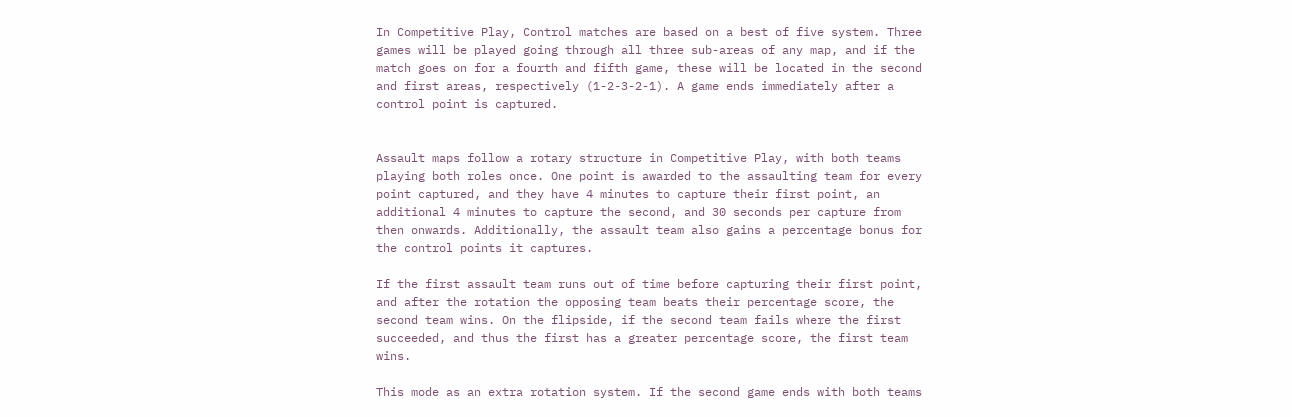In Competitive Play, Control matches are based on a best of five system. Three games will be played going through all three sub-areas of any map, and if the match goes on for a fourth and fifth game, these will be located in the second and first areas, respectively (1-2-3-2-1). A game ends immediately after a control point is captured.


Assault maps follow a rotary structure in Competitive Play, with both teams playing both roles once. One point is awarded to the assaulting team for every point captured, and they have 4 minutes to capture their first point, an additional 4 minutes to capture the second, and 30 seconds per capture from then onwards. Additionally, the assault team also gains a percentage bonus for the control points it captures.

If the first assault team runs out of time before capturing their first point, and after the rotation the opposing team beats their percentage score, the second team wins. On the flipside, if the second team fails where the first succeeded, and thus the first has a greater percentage score, the first team wins.

This mode as an extra rotation system. If the second game ends with both teams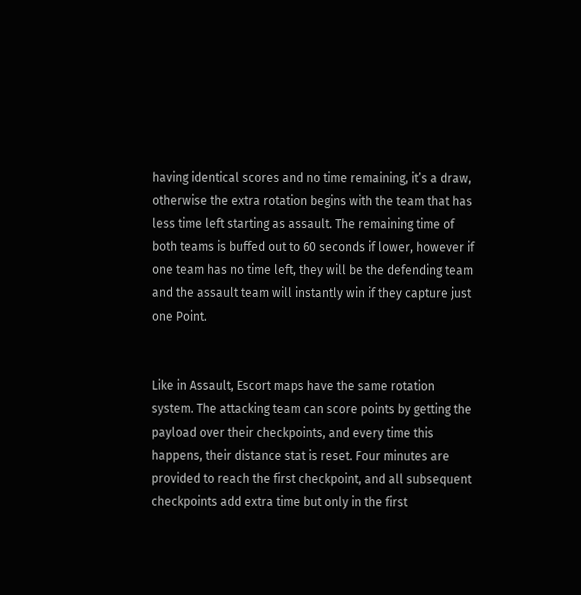having identical scores and no time remaining, it’s a draw, otherwise the extra rotation begins with the team that has less time left starting as assault. The remaining time of both teams is buffed out to 60 seconds if lower, however if one team has no time left, they will be the defending team and the assault team will instantly win if they capture just one Point.


Like in Assault, Escort maps have the same rotation system. The attacking team can score points by getting the payload over their checkpoints, and every time this happens, their distance stat is reset. Four minutes are provided to reach the first checkpoint, and all subsequent checkpoints add extra time but only in the first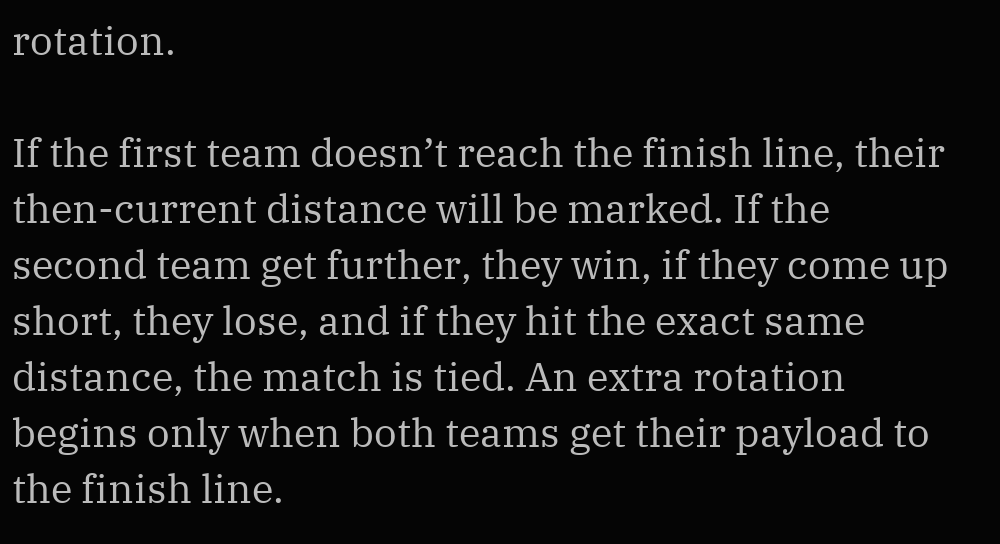rotation.

If the first team doesn’t reach the finish line, their then-current distance will be marked. If the second team get further, they win, if they come up short, they lose, and if they hit the exact same distance, the match is tied. An extra rotation begins only when both teams get their payload to the finish line.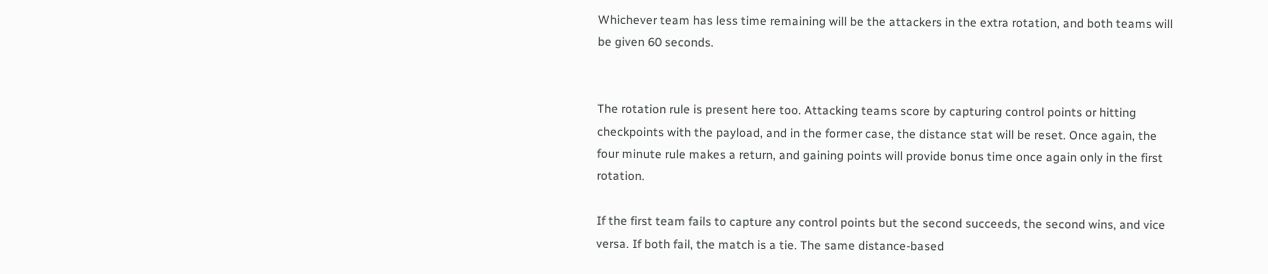Whichever team has less time remaining will be the attackers in the extra rotation, and both teams will be given 60 seconds.


The rotation rule is present here too. Attacking teams score by capturing control points or hitting checkpoints with the payload, and in the former case, the distance stat will be reset. Once again, the four minute rule makes a return, and gaining points will provide bonus time once again only in the first rotation.

If the first team fails to capture any control points but the second succeeds, the second wins, and vice versa. If both fail, the match is a tie. The same distance-based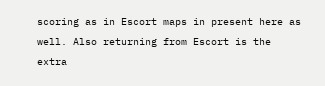scoring as in Escort maps in present here as well. Also returning from Escort is the extra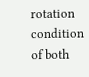rotation condition of both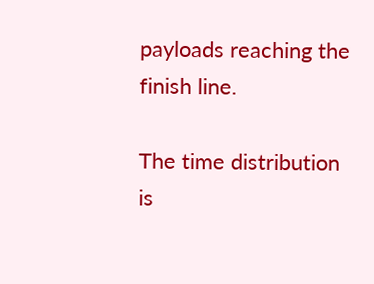payloads reaching the finish line.

The time distribution is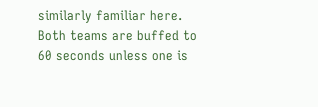similarly familiar here. Both teams are buffed to 60 seconds unless one is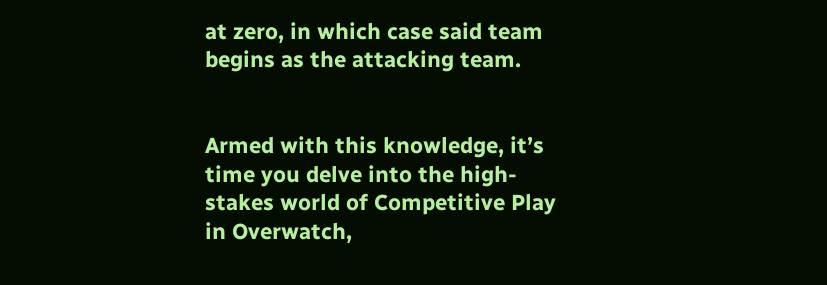at zero, in which case said team begins as the attacking team.


Armed with this knowledge, it’s time you delve into the high-stakes world of Competitive Play in Overwatch,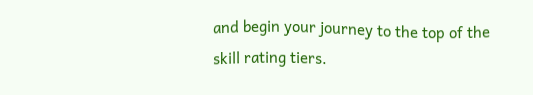and begin your journey to the top of the skill rating tiers.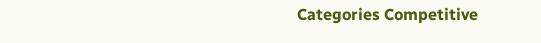Categories Competitive